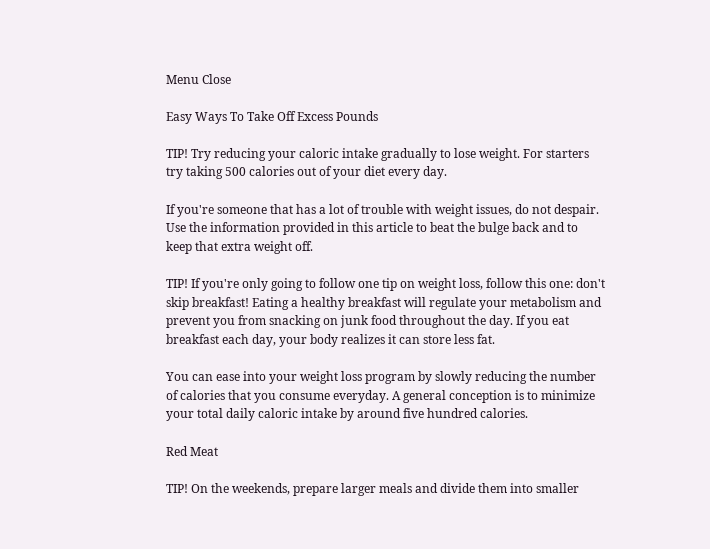Menu Close

Easy Ways To Take Off Excess Pounds

TIP! Try reducing your caloric intake gradually to lose weight. For starters try taking 500 calories out of your diet every day.

If you're someone that has a lot of trouble with weight issues, do not despair. Use the information provided in this article to beat the bulge back and to keep that extra weight off.

TIP! If you're only going to follow one tip on weight loss, follow this one: don't skip breakfast! Eating a healthy breakfast will regulate your metabolism and prevent you from snacking on junk food throughout the day. If you eat breakfast each day, your body realizes it can store less fat.

You can ease into your weight loss program by slowly reducing the number of calories that you consume everyday. A general conception is to minimize your total daily caloric intake by around five hundred calories.

Red Meat

TIP! On the weekends, prepare larger meals and divide them into smaller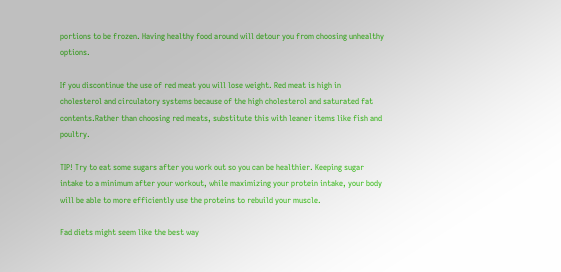portions to be frozen. Having healthy food around will detour you from choosing unhealthy options.

If you discontinue the use of red meat you will lose weight. Red meat is high in cholesterol and circulatory systems because of the high cholesterol and saturated fat contents.Rather than choosing red meats, substitute this with leaner items like fish and poultry.

TIP! Try to eat some sugars after you work out so you can be healthier. Keeping sugar intake to a minimum after your workout, while maximizing your protein intake, your body will be able to more efficiently use the proteins to rebuild your muscle.

Fad diets might seem like the best way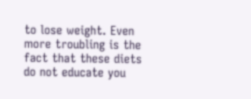to lose weight. Even more troubling is the fact that these diets do not educate you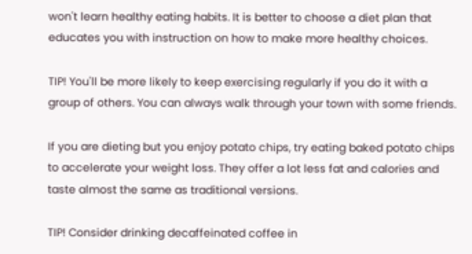won't learn healthy eating habits. It is better to choose a diet plan that educates you with instruction on how to make more healthy choices.

TIP! You'll be more likely to keep exercising regularly if you do it with a group of others. You can always walk through your town with some friends.

If you are dieting but you enjoy potato chips, try eating baked potato chips to accelerate your weight loss. They offer a lot less fat and calories and taste almost the same as traditional versions.

TIP! Consider drinking decaffeinated coffee in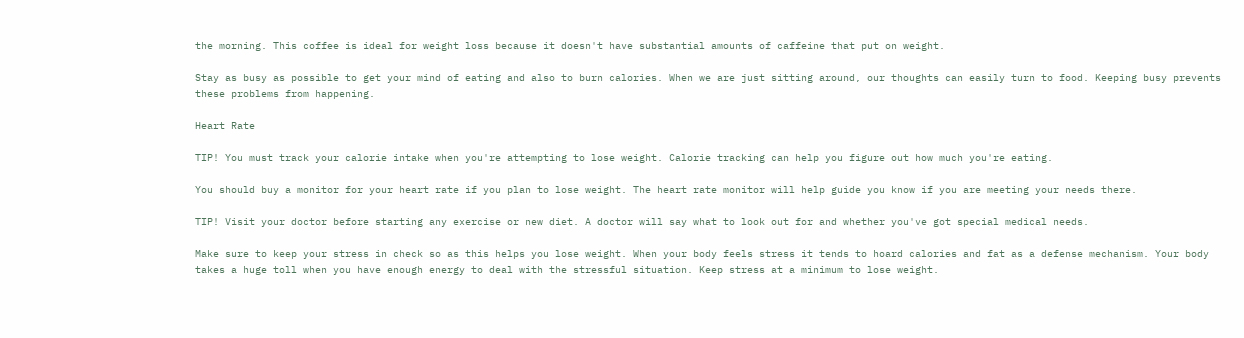the morning. This coffee is ideal for weight loss because it doesn't have substantial amounts of caffeine that put on weight.

Stay as busy as possible to get your mind of eating and also to burn calories. When we are just sitting around, our thoughts can easily turn to food. Keeping busy prevents these problems from happening.

Heart Rate

TIP! You must track your calorie intake when you're attempting to lose weight. Calorie tracking can help you figure out how much you're eating.

You should buy a monitor for your heart rate if you plan to lose weight. The heart rate monitor will help guide you know if you are meeting your needs there.

TIP! Visit your doctor before starting any exercise or new diet. A doctor will say what to look out for and whether you've got special medical needs.

Make sure to keep your stress in check so as this helps you lose weight. When your body feels stress it tends to hoard calories and fat as a defense mechanism. Your body takes a huge toll when you have enough energy to deal with the stressful situation. Keep stress at a minimum to lose weight.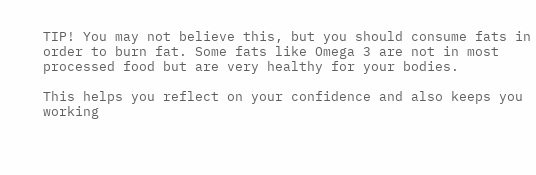TIP! You may not believe this, but you should consume fats in order to burn fat. Some fats like Omega 3 are not in most processed food but are very healthy for your bodies.

This helps you reflect on your confidence and also keeps you working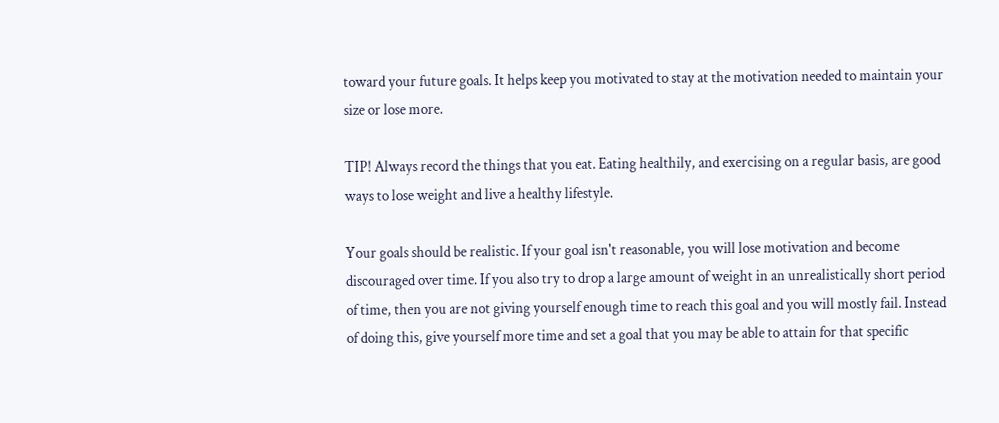toward your future goals. It helps keep you motivated to stay at the motivation needed to maintain your size or lose more.

TIP! Always record the things that you eat. Eating healthily, and exercising on a regular basis, are good ways to lose weight and live a healthy lifestyle.

Your goals should be realistic. If your goal isn't reasonable, you will lose motivation and become discouraged over time. If you also try to drop a large amount of weight in an unrealistically short period of time, then you are not giving yourself enough time to reach this goal and you will mostly fail. Instead of doing this, give yourself more time and set a goal that you may be able to attain for that specific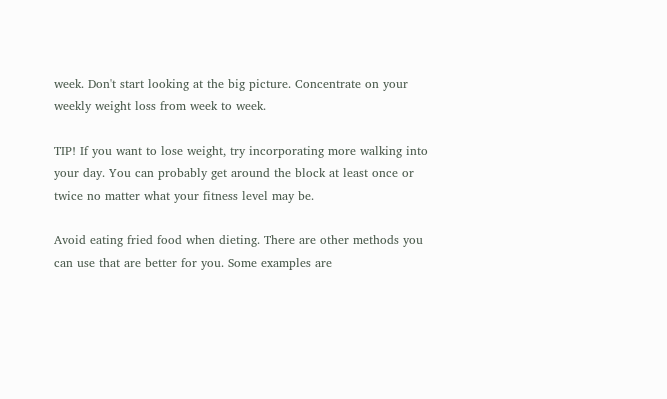week. Don't start looking at the big picture. Concentrate on your weekly weight loss from week to week.

TIP! If you want to lose weight, try incorporating more walking into your day. You can probably get around the block at least once or twice no matter what your fitness level may be.

Avoid eating fried food when dieting. There are other methods you can use that are better for you. Some examples are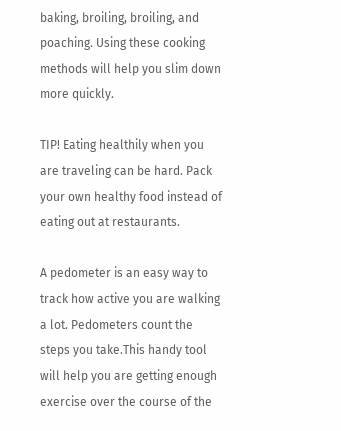baking, broiling, broiling, and poaching. Using these cooking methods will help you slim down more quickly.

TIP! Eating healthily when you are traveling can be hard. Pack your own healthy food instead of eating out at restaurants.

A pedometer is an easy way to track how active you are walking a lot. Pedometers count the steps you take.This handy tool will help you are getting enough exercise over the course of the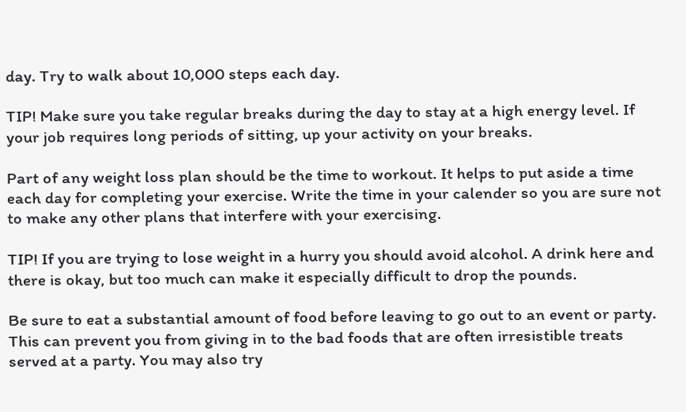day. Try to walk about 10,000 steps each day.

TIP! Make sure you take regular breaks during the day to stay at a high energy level. If your job requires long periods of sitting, up your activity on your breaks.

Part of any weight loss plan should be the time to workout. It helps to put aside a time each day for completing your exercise. Write the time in your calender so you are sure not to make any other plans that interfere with your exercising.

TIP! If you are trying to lose weight in a hurry you should avoid alcohol. A drink here and there is okay, but too much can make it especially difficult to drop the pounds.

Be sure to eat a substantial amount of food before leaving to go out to an event or party. This can prevent you from giving in to the bad foods that are often irresistible treats served at a party. You may also try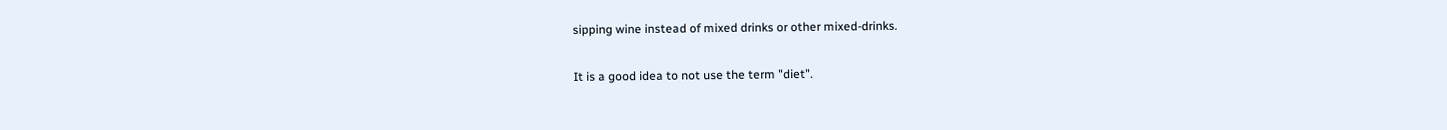sipping wine instead of mixed drinks or other mixed-drinks.

It is a good idea to not use the term "diet".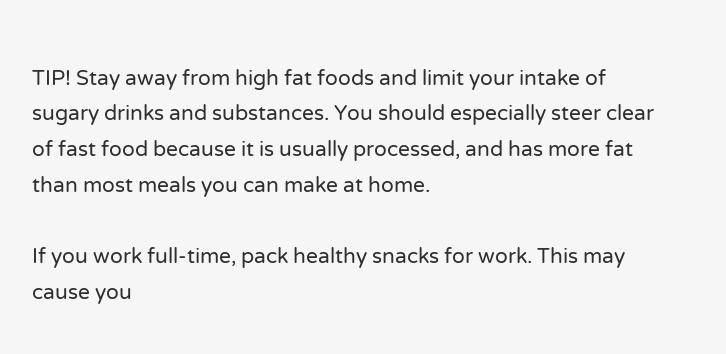TIP! Stay away from high fat foods and limit your intake of sugary drinks and substances. You should especially steer clear of fast food because it is usually processed, and has more fat than most meals you can make at home.

If you work full-time, pack healthy snacks for work. This may cause you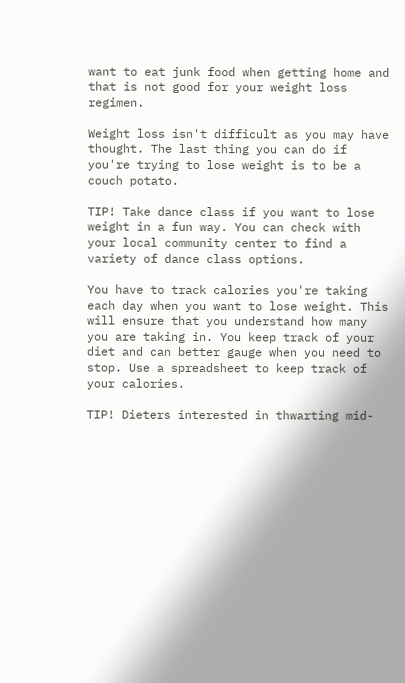want to eat junk food when getting home and that is not good for your weight loss regimen.

Weight loss isn't difficult as you may have thought. The last thing you can do if you're trying to lose weight is to be a couch potato.

TIP! Take dance class if you want to lose weight in a fun way. You can check with your local community center to find a variety of dance class options.

You have to track calories you're taking each day when you want to lose weight. This will ensure that you understand how many you are taking in. You keep track of your diet and can better gauge when you need to stop. Use a spreadsheet to keep track of your calories.

TIP! Dieters interested in thwarting mid-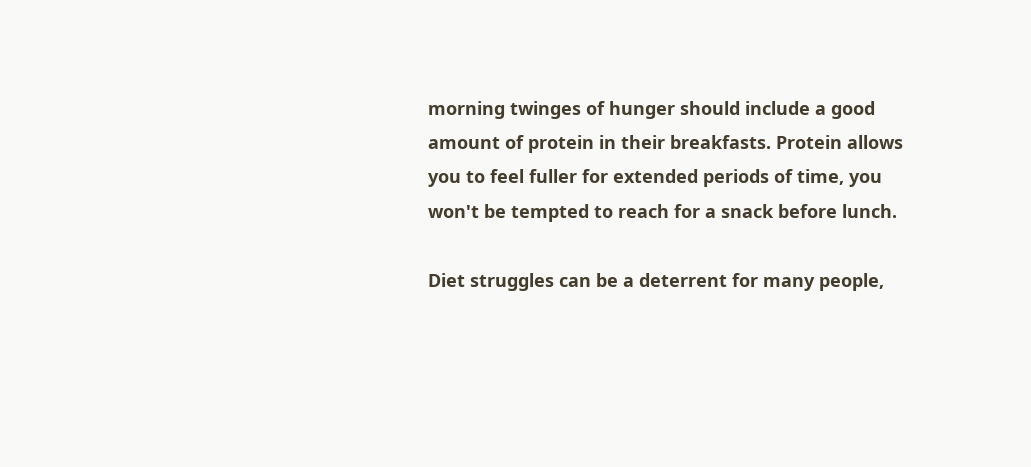morning twinges of hunger should include a good amount of protein in their breakfasts. Protein allows you to feel fuller for extended periods of time, you won't be tempted to reach for a snack before lunch.

Diet struggles can be a deterrent for many people,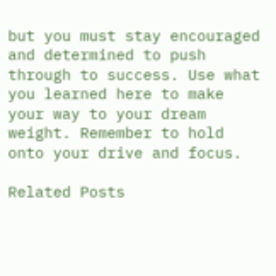but you must stay encouraged and determined to push through to success. Use what you learned here to make your way to your dream weight. Remember to hold onto your drive and focus.

Related Posts